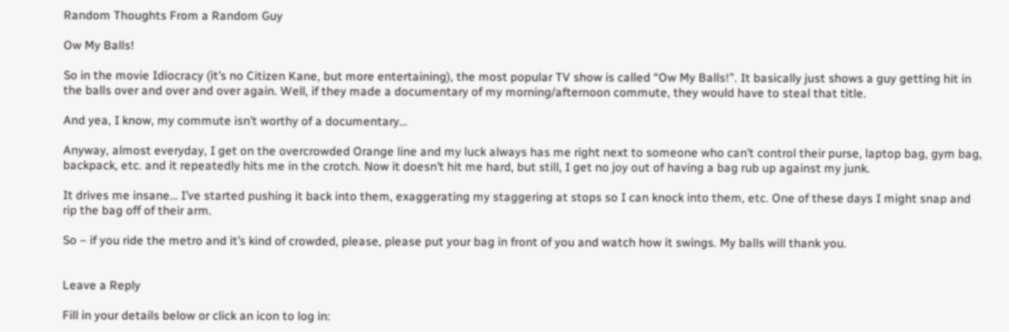Random Thoughts From a Random Guy

Ow My Balls!

So in the movie Idiocracy (it’s no Citizen Kane, but more entertaining), the most popular TV show is called “Ow My Balls!”. It basically just shows a guy getting hit in the balls over and over and over again. Well, if they made a documentary of my morning/afternoon commute, they would have to steal that title.

And yea, I know, my commute isn’t worthy of a documentary…

Anyway, almost everyday, I get on the overcrowded Orange line and my luck always has me right next to someone who can’t control their purse, laptop bag, gym bag, backpack, etc. and it repeatedly hits me in the crotch. Now it doesn’t hit me hard, but still, I get no joy out of having a bag rub up against my junk.

It drives me insane… I’ve started pushing it back into them, exaggerating my staggering at stops so I can knock into them, etc. One of these days I might snap and rip the bag off of their arm.

So – if you ride the metro and it’s kind of crowded, please, please put your bag in front of you and watch how it swings. My balls will thank you.


Leave a Reply

Fill in your details below or click an icon to log in: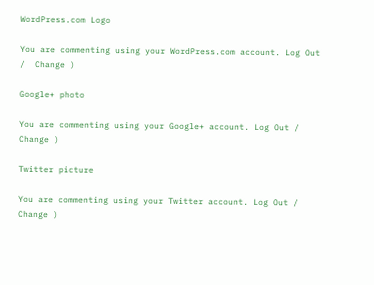WordPress.com Logo

You are commenting using your WordPress.com account. Log Out /  Change )

Google+ photo

You are commenting using your Google+ account. Log Out /  Change )

Twitter picture

You are commenting using your Twitter account. Log Out /  Change )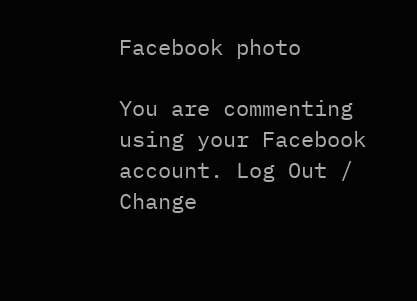Facebook photo

You are commenting using your Facebook account. Log Out /  Change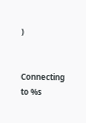)


Connecting to %s